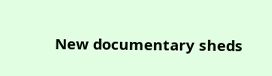New documentary sheds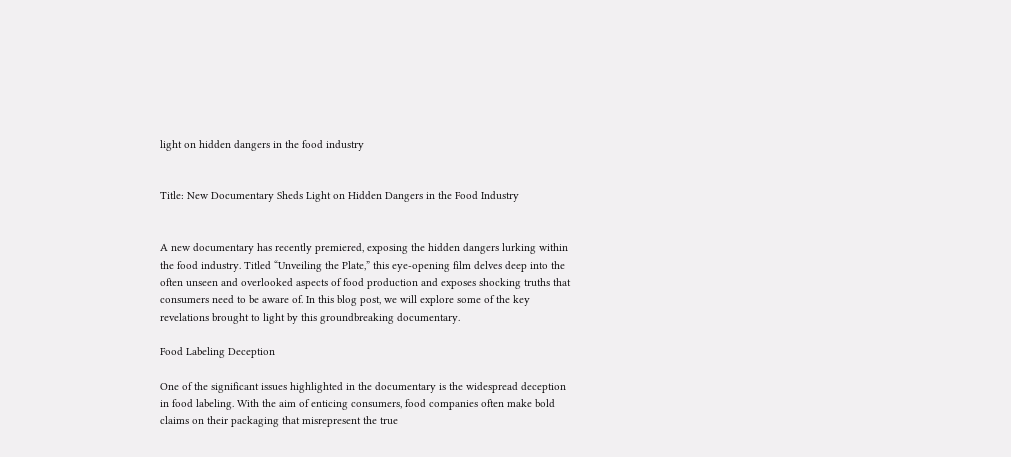light on hidden dangers in the food industry


Title: New Documentary Sheds Light on Hidden Dangers in the Food Industry


A new documentary has recently premiered, exposing the hidden dangers lurking within the food industry. Titled “Unveiling the Plate,” this eye-opening film delves deep into the often unseen and overlooked aspects of food production and exposes shocking truths that consumers need to be aware of. In this blog post, we will explore some of the key revelations brought to light by this groundbreaking documentary.

Food Labeling Deception

One of the significant issues highlighted in the documentary is the widespread deception in food labeling. With the aim of enticing consumers, food companies often make bold claims on their packaging that misrepresent the true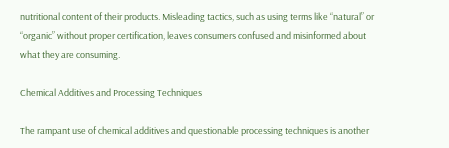nutritional content of their products. Misleading tactics, such as using terms like “natural” or “organic” without proper certification, leaves consumers confused and misinformed about what they are consuming.

Chemical Additives and Processing Techniques

The rampant use of chemical additives and questionable processing techniques is another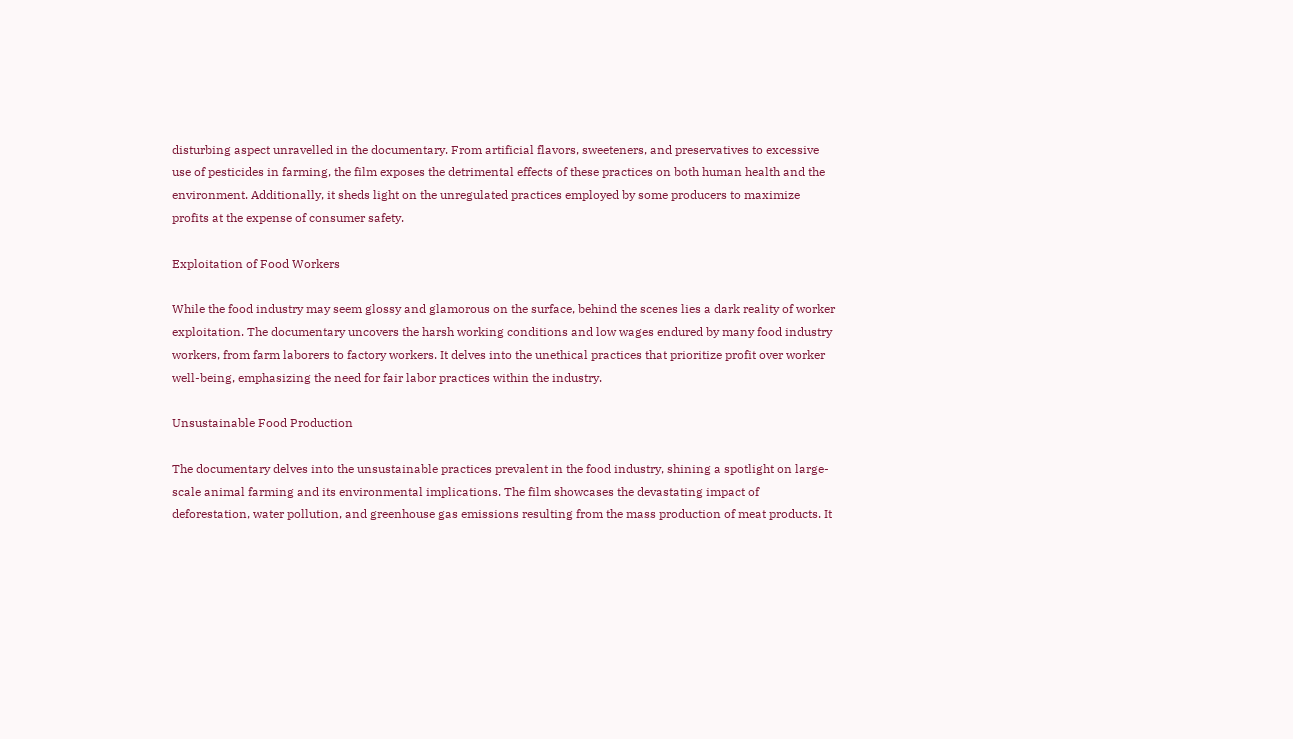disturbing aspect unravelled in the documentary. From artificial flavors, sweeteners, and preservatives to excessive use of pesticides in farming, the film exposes the detrimental effects of these practices on both human health and the environment. Additionally, it sheds light on the unregulated practices employed by some producers to maximize profits at the expense of consumer safety.

Exploitation of Food Workers

While the food industry may seem glossy and glamorous on the surface, behind the scenes lies a dark reality of worker exploitation. The documentary uncovers the harsh working conditions and low wages endured by many food industry workers, from farm laborers to factory workers. It delves into the unethical practices that prioritize profit over worker well-being, emphasizing the need for fair labor practices within the industry.

Unsustainable Food Production

The documentary delves into the unsustainable practices prevalent in the food industry, shining a spotlight on large-scale animal farming and its environmental implications. The film showcases the devastating impact of deforestation, water pollution, and greenhouse gas emissions resulting from the mass production of meat products. It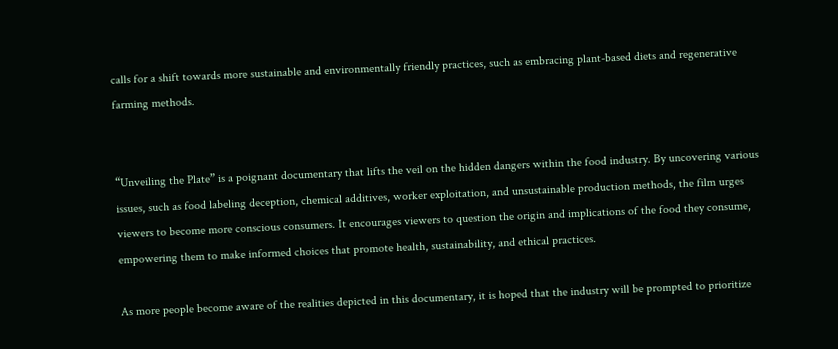calls for a shift towards more sustainable and environmentally friendly practices, such as embracing plant-based diets and regenerative farming methods.


“Unveiling the Plate” is a poignant documentary that lifts the veil on the hidden dangers within the food industry. By uncovering various issues, such as food labeling deception, chemical additives, worker exploitation, and unsustainable production methods, the film urges viewers to become more conscious consumers. It encourages viewers to question the origin and implications of the food they consume, empowering them to make informed choices that promote health, sustainability, and ethical practices.

As more people become aware of the realities depicted in this documentary, it is hoped that the industry will be prompted to prioritize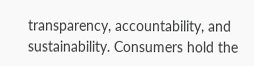transparency, accountability, and sustainability. Consumers hold the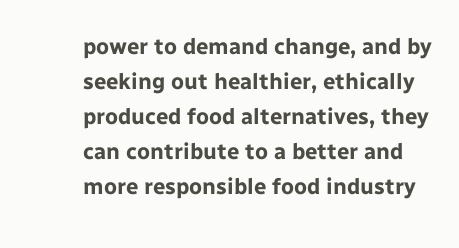power to demand change, and by seeking out healthier, ethically produced food alternatives, they can contribute to a better and more responsible food industry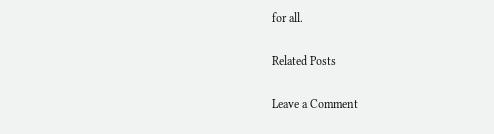for all.

Related Posts

Leave a Comment